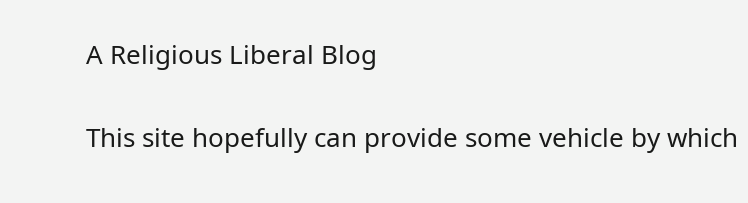A Religious Liberal Blog

This site hopefully can provide some vehicle by which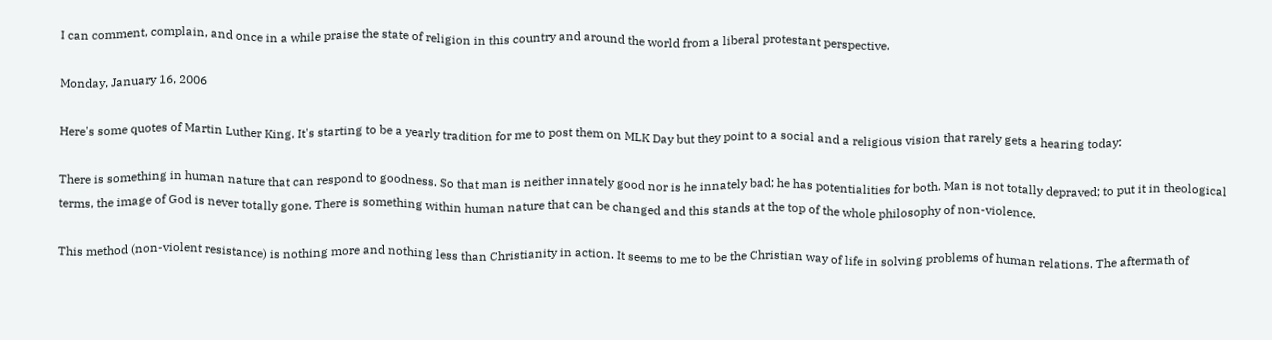I can comment, complain, and once in a while praise the state of religion in this country and around the world from a liberal protestant perspective.

Monday, January 16, 2006

Here's some quotes of Martin Luther King. It's starting to be a yearly tradition for me to post them on MLK Day but they point to a social and a religious vision that rarely gets a hearing today:

There is something in human nature that can respond to goodness. So that man is neither innately good nor is he innately bad; he has potentialities for both. Man is not totally depraved; to put it in theological terms, the image of God is never totally gone. There is something within human nature that can be changed and this stands at the top of the whole philosophy of non-violence.

This method (non-violent resistance) is nothing more and nothing less than Christianity in action. It seems to me to be the Christian way of life in solving problems of human relations. The aftermath of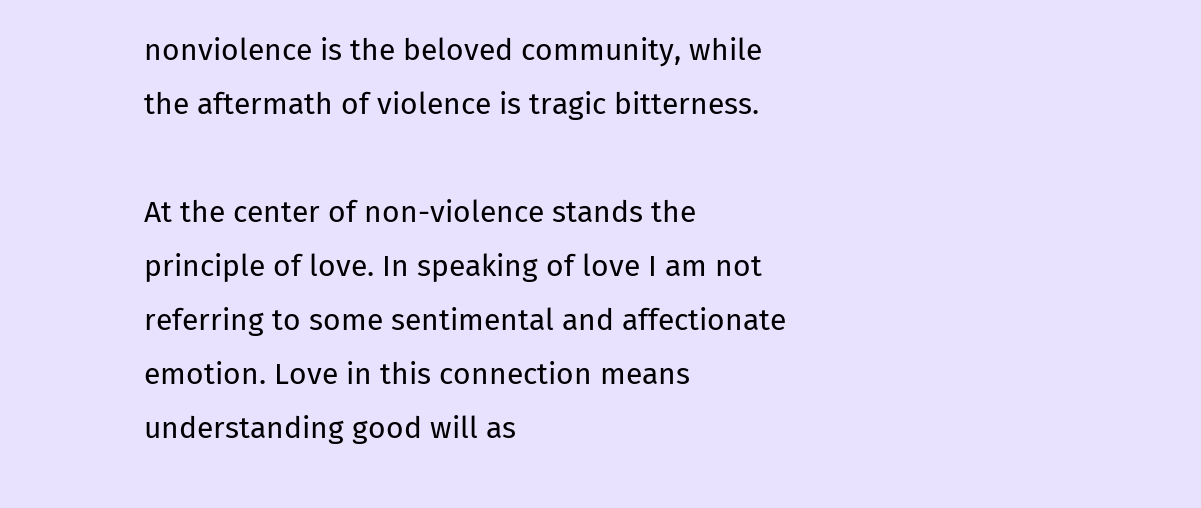nonviolence is the beloved community, while the aftermath of violence is tragic bitterness.

At the center of non-violence stands the principle of love. In speaking of love I am not referring to some sentimental and affectionate emotion. Love in this connection means understanding good will as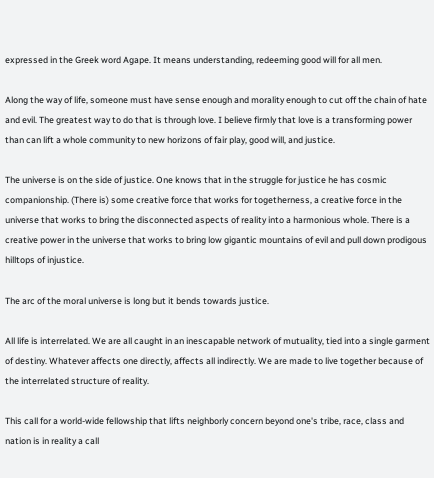expressed in the Greek word Agape. It means understanding, redeeming good will for all men.

Along the way of life, someone must have sense enough and morality enough to cut off the chain of hate and evil. The greatest way to do that is through love. I believe firmly that love is a transforming power than can lift a whole community to new horizons of fair play, good will, and justice.

The universe is on the side of justice. One knows that in the struggle for justice he has cosmic companionship. (There is) some creative force that works for togetherness, a creative force in the universe that works to bring the disconnected aspects of reality into a harmonious whole. There is a creative power in the universe that works to bring low gigantic mountains of evil and pull down prodigous hilltops of injustice.

The arc of the moral universe is long but it bends towards justice.

All life is interrelated. We are all caught in an inescapable network of mutuality, tied into a single garment of destiny. Whatever affects one directly, affects all indirectly. We are made to live together because of the interrelated structure of reality.

This call for a world-wide fellowship that lifts neighborly concern beyond one's tribe, race, class and nation is in reality a call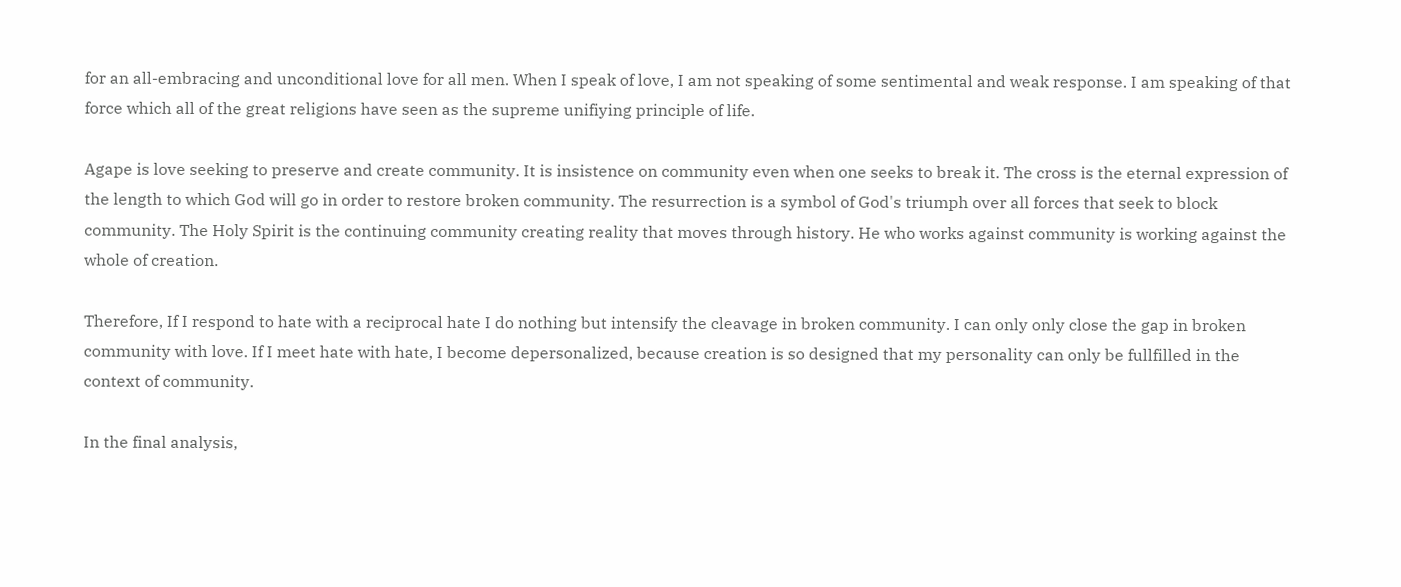for an all-embracing and unconditional love for all men. When I speak of love, I am not speaking of some sentimental and weak response. I am speaking of that force which all of the great religions have seen as the supreme unifiying principle of life.

Agape is love seeking to preserve and create community. It is insistence on community even when one seeks to break it. The cross is the eternal expression of the length to which God will go in order to restore broken community. The resurrection is a symbol of God's triumph over all forces that seek to block community. The Holy Spirit is the continuing community creating reality that moves through history. He who works against community is working against the whole of creation.

Therefore, If I respond to hate with a reciprocal hate I do nothing but intensify the cleavage in broken community. I can only only close the gap in broken community with love. If I meet hate with hate, I become depersonalized, because creation is so designed that my personality can only be fullfilled in the context of community.

In the final analysis,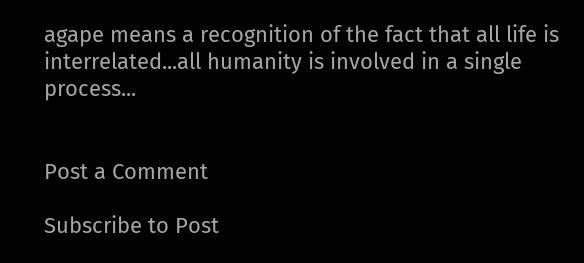agape means a recognition of the fact that all life is interrelated...all humanity is involved in a single process...


Post a Comment

Subscribe to Post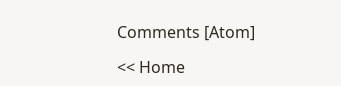Comments [Atom]

<< Home